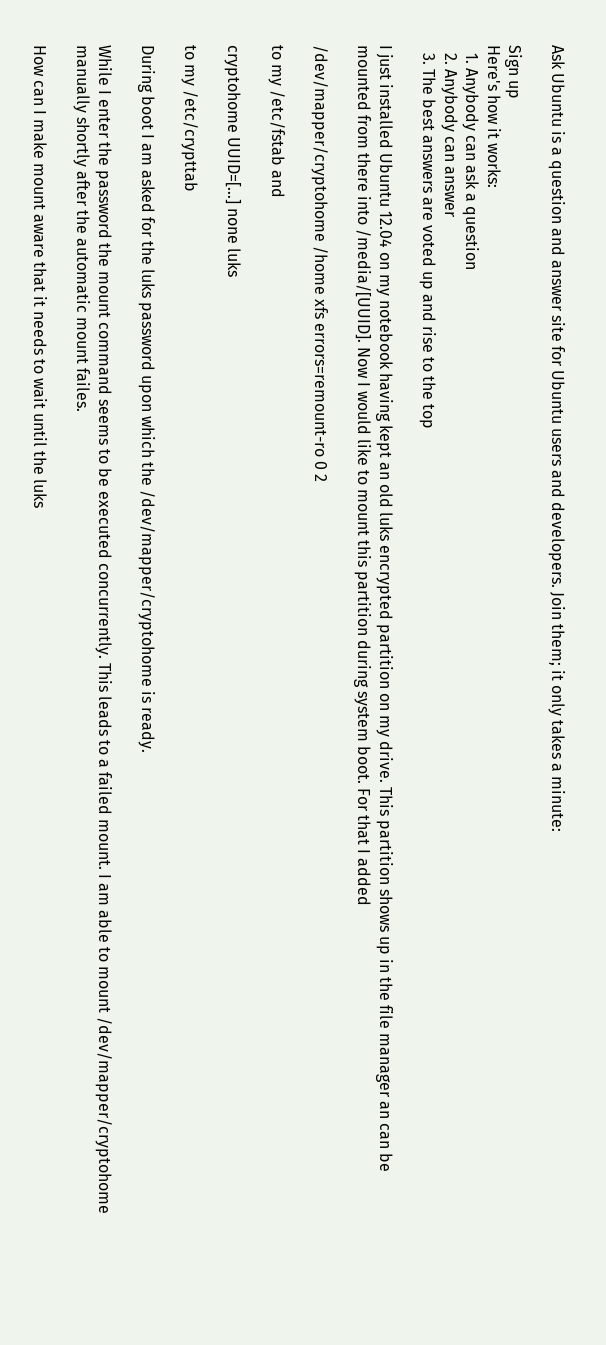Ask Ubuntu is a question and answer site for Ubuntu users and developers. Join them; it only takes a minute:

Sign up
Here's how it works:
  1. Anybody can ask a question
  2. Anybody can answer
  3. The best answers are voted up and rise to the top

I just installed Ubuntu 12.04 on my notebook having kept an old luks encrypted partition on my drive. This partition shows up in the file manager an can be mounted from there into /media/[UUID]. Now I would like to mount this partition during system boot. For that I added

/dev/mapper/cryptohome /home xfs errors=remount-ro 0 2

to my /etc/fstab and

cryptohome UUID=[...] none luks

to my /etc/crypttab

During boot I am asked for the luks password upon which the /dev/mapper/cryptohome is ready.

While I enter the password the mount command seems to be executed concurrently. This leads to a failed mount. I am able to mount /dev/mapper/cryptohome manually shortly after the automatic mount failes.

How can I make mount aware that it needs to wait until the luks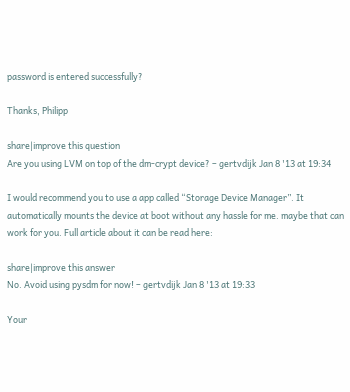password is entered successfully?

Thanks, Philipp

share|improve this question
Are you using LVM on top of the dm-crypt device? – gertvdijk Jan 8 '13 at 19:34

I would recommend you to use a app called “Storage Device Manager”. It automatically mounts the device at boot without any hassle for me. maybe that can work for you. Full article about it can be read here:

share|improve this answer
No. Avoid using pysdm for now! – gertvdijk Jan 8 '13 at 19:33

Your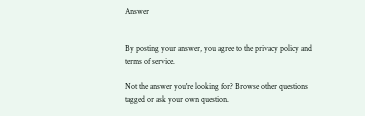Answer


By posting your answer, you agree to the privacy policy and terms of service.

Not the answer you're looking for? Browse other questions tagged or ask your own question.